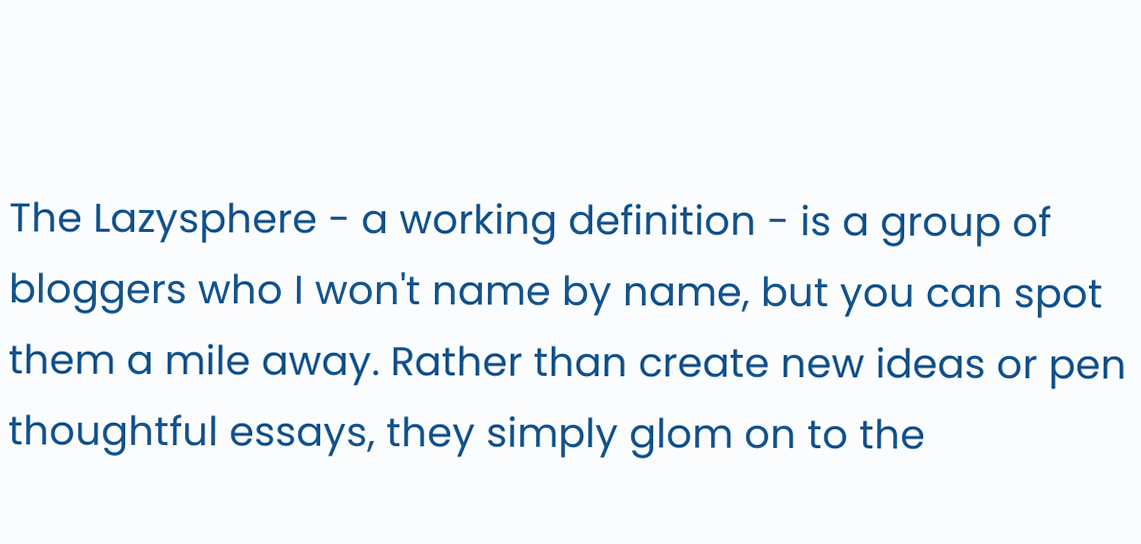The Lazysphere - a working definition - is a group of bloggers who I won't name by name, but you can spot them a mile away. Rather than create new ideas or pen thoughtful essays, they simply glom on to the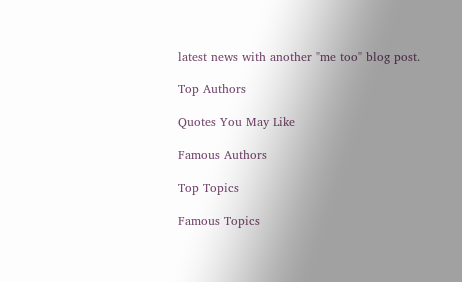latest news with another "me too" blog post.

Top Authors

Quotes You May Like

Famous Authors

Top Topics

Famous Topics